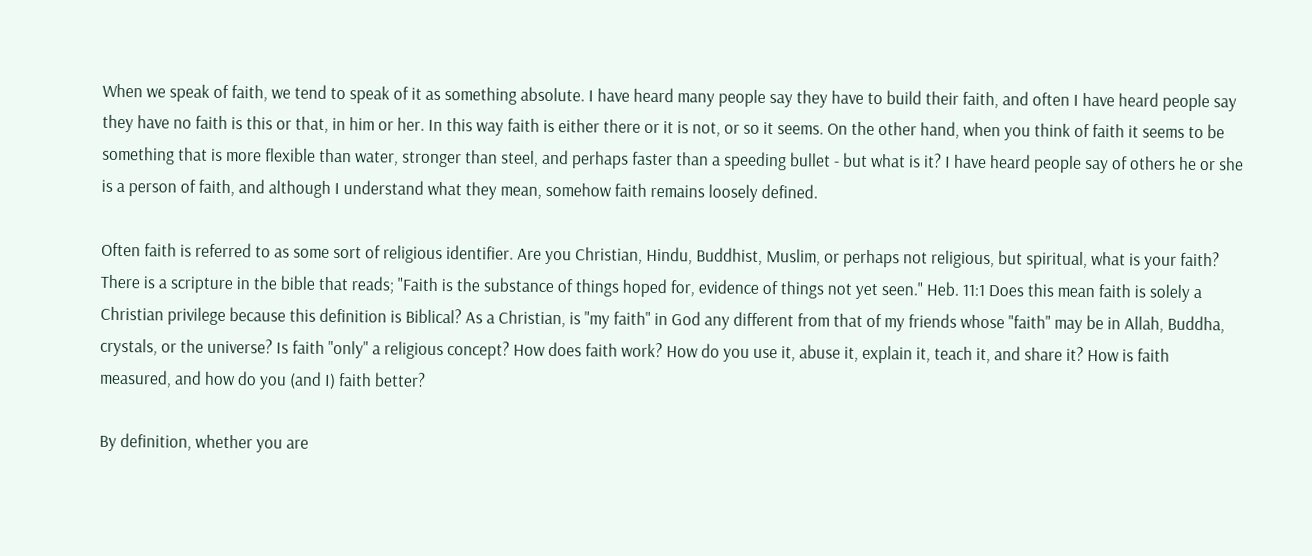When we speak of faith, we tend to speak of it as something absolute. I have heard many people say they have to build their faith, and often I have heard people say they have no faith is this or that, in him or her. In this way faith is either there or it is not, or so it seems. On the other hand, when you think of faith it seems to be something that is more flexible than water, stronger than steel, and perhaps faster than a speeding bullet - but what is it? I have heard people say of others he or she is a person of faith, and although I understand what they mean, somehow faith remains loosely defined.

Often faith is referred to as some sort of religious identifier. Are you Christian, Hindu, Buddhist, Muslim, or perhaps not religious, but spiritual, what is your faith? There is a scripture in the bible that reads; "Faith is the substance of things hoped for, evidence of things not yet seen." Heb. 11:1 Does this mean faith is solely a Christian privilege because this definition is Biblical? As a Christian, is "my faith" in God any different from that of my friends whose "faith" may be in Allah, Buddha, crystals, or the universe? Is faith "only" a religious concept? How does faith work? How do you use it, abuse it, explain it, teach it, and share it? How is faith measured, and how do you (and I) faith better?

By definition, whether you are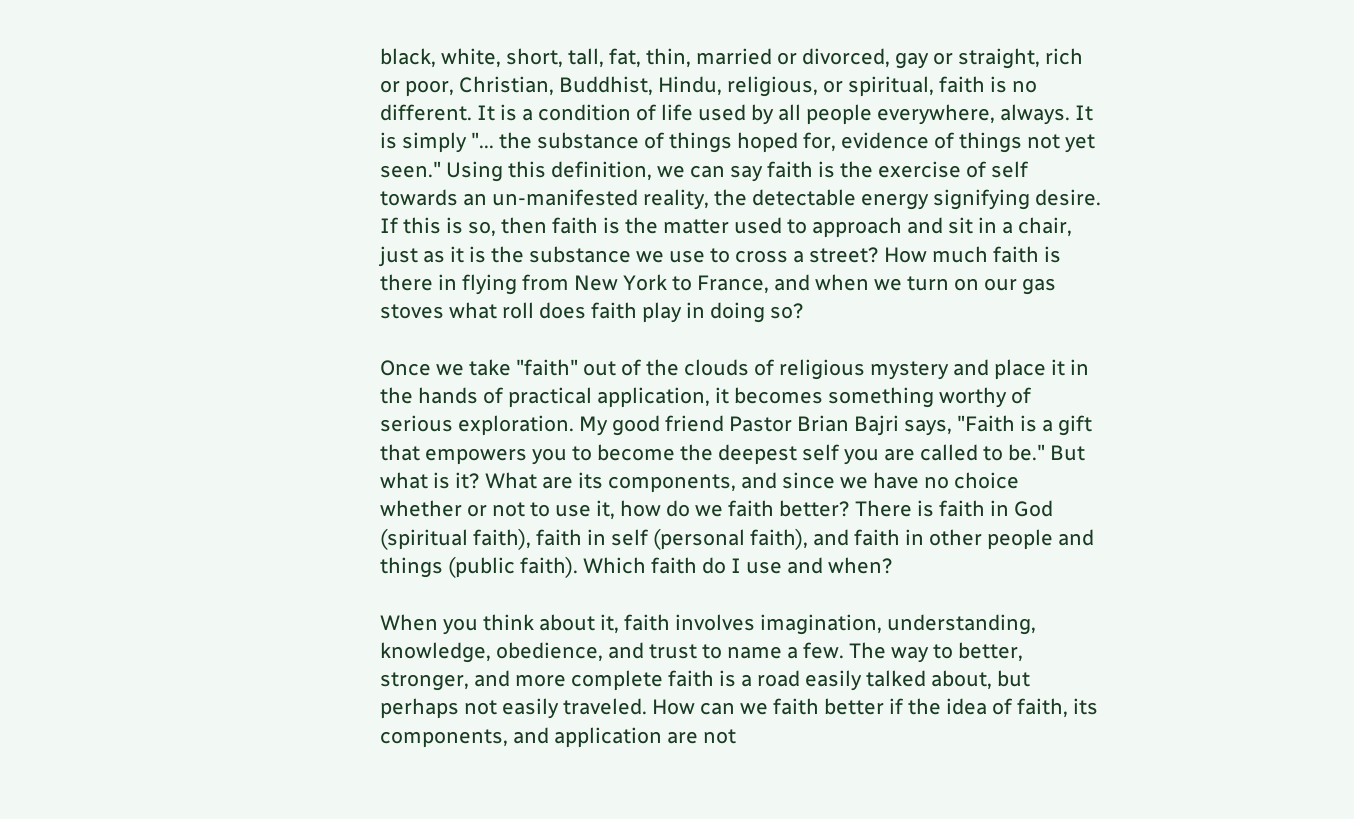black, white, short, tall, fat, thin, married or divorced, gay or straight, rich or poor, Christian, Buddhist, Hindu, religious, or spiritual, faith is no different. It is a condition of life used by all people everywhere, always. It is simply "... the substance of things hoped for, evidence of things not yet seen." Using this definition, we can say faith is the exercise of self towards an un-manifested reality, the detectable energy signifying desire. If this is so, then faith is the matter used to approach and sit in a chair, just as it is the substance we use to cross a street? How much faith is there in flying from New York to France, and when we turn on our gas stoves what roll does faith play in doing so?

Once we take "faith" out of the clouds of religious mystery and place it in the hands of practical application, it becomes something worthy of serious exploration. My good friend Pastor Brian Bajri says, "Faith is a gift that empowers you to become the deepest self you are called to be." But what is it? What are its components, and since we have no choice whether or not to use it, how do we faith better? There is faith in God (spiritual faith), faith in self (personal faith), and faith in other people and things (public faith). Which faith do I use and when?

When you think about it, faith involves imagination, understanding, knowledge, obedience, and trust to name a few. The way to better, stronger, and more complete faith is a road easily talked about, but perhaps not easily traveled. How can we faith better if the idea of faith, its components, and application are not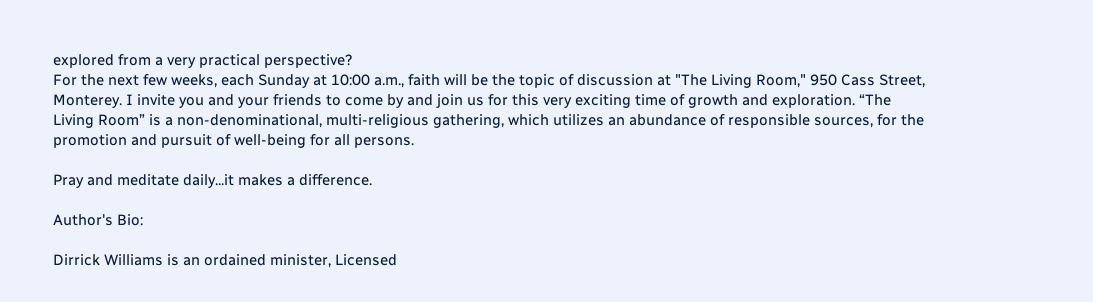explored from a very practical perspective?
For the next few weeks, each Sunday at 10:00 a.m., faith will be the topic of discussion at "The Living Room," 950 Cass Street, Monterey. I invite you and your friends to come by and join us for this very exciting time of growth and exploration. “The Living Room” is a non-denominational, multi-religious gathering, which utilizes an abundance of responsible sources, for the promotion and pursuit of well-being for all persons.

Pray and meditate daily...it makes a difference.

Author's Bio:

Dirrick Williams is an ordained minister, Licensed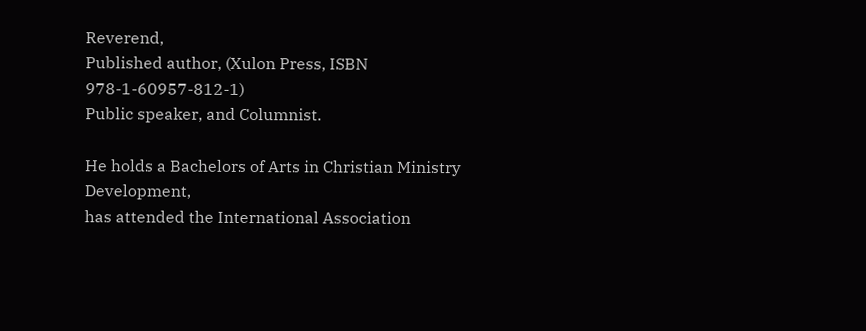Reverend,
Published author, (Xulon Press, ISBN 978-1-60957-812-1)
Public speaker, and Columnist.

He holds a Bachelors of Arts in Christian Ministry Development,
has attended the International Association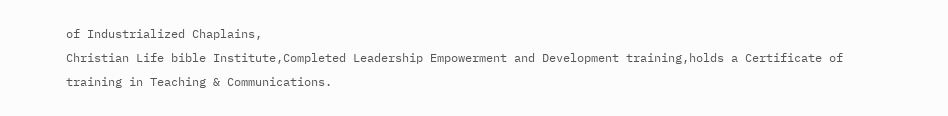of Industrialized Chaplains,
Christian Life bible Institute,Completed Leadership Empowerment and Development training,holds a Certificate of training in Teaching & Communications.